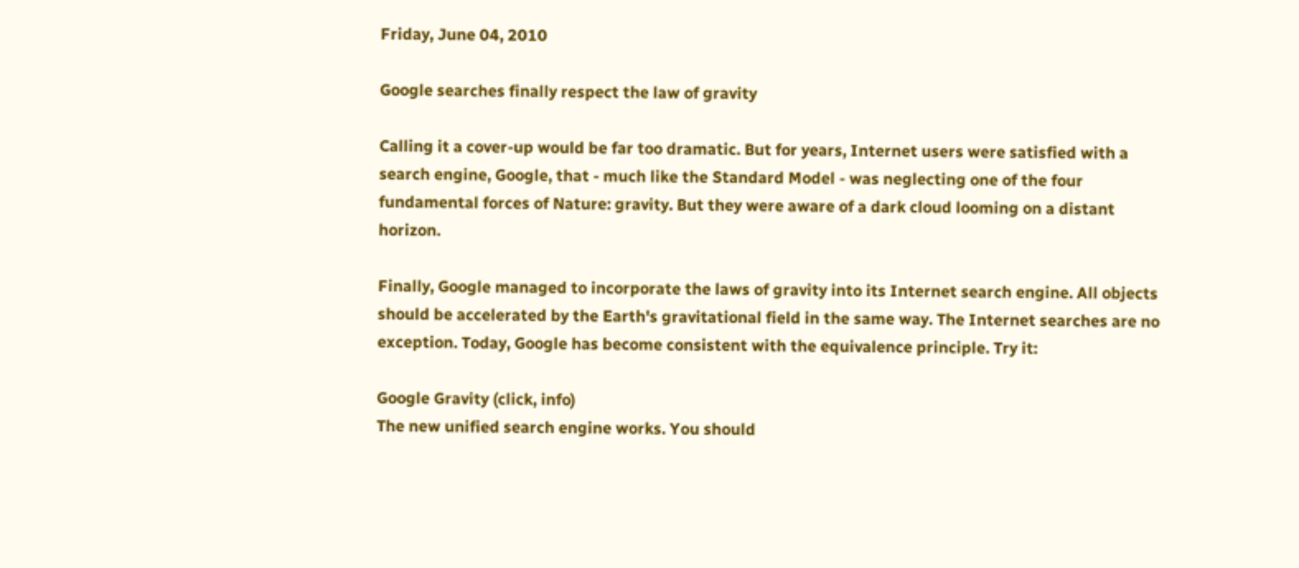Friday, June 04, 2010

Google searches finally respect the law of gravity

Calling it a cover-up would be far too dramatic. But for years, Internet users were satisfied with a search engine, Google, that - much like the Standard Model - was neglecting one of the four fundamental forces of Nature: gravity. But they were aware of a dark cloud looming on a distant horizon.

Finally, Google managed to incorporate the laws of gravity into its Internet search engine. All objects should be accelerated by the Earth's gravitational field in the same way. The Internet searches are no exception. Today, Google has become consistent with the equivalence principle. Try it:

Google Gravity (click, info)
The new unified search engine works. You should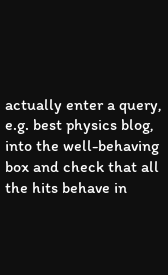actually enter a query, e.g. best physics blog, into the well-behaving box and check that all the hits behave in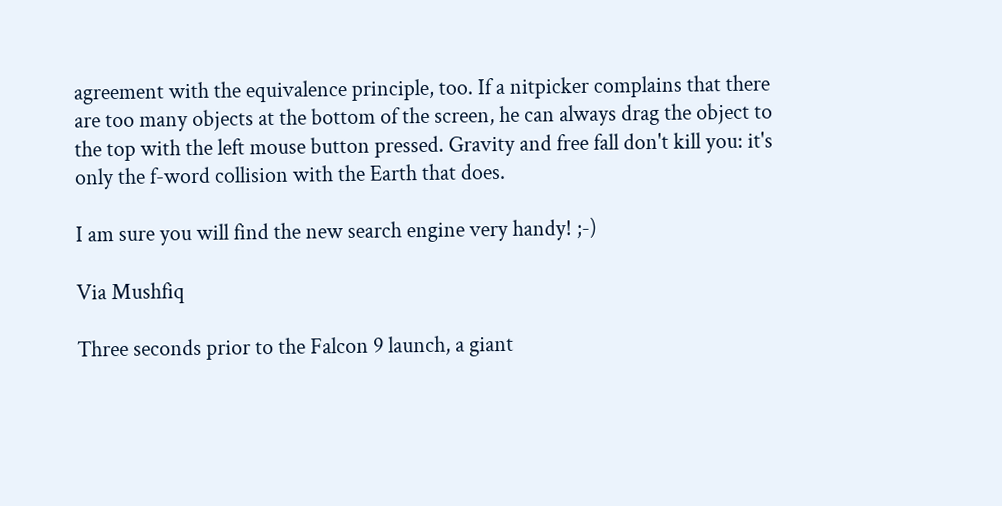agreement with the equivalence principle, too. If a nitpicker complains that there are too many objects at the bottom of the screen, he can always drag the object to the top with the left mouse button pressed. Gravity and free fall don't kill you: it's only the f-word collision with the Earth that does.

I am sure you will find the new search engine very handy! ;-)

Via Mushfiq

Three seconds prior to the Falcon 9 launch, a giant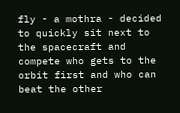fly - a mothra - decided to quickly sit next to the spacecraft and compete who gets to the orbit first and who can beat the other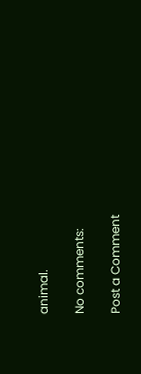animal.

No comments:

Post a Comment